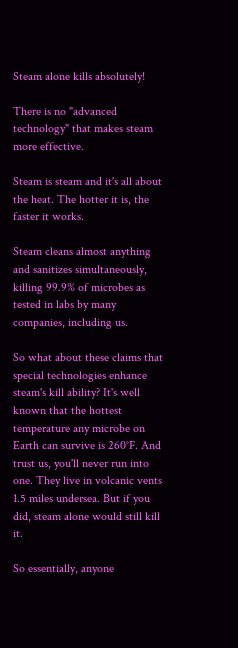Steam alone kills absolutely!

There is no "advanced technology" that makes steam more effective.

Steam is steam and it's all about the heat. The hotter it is, the faster it works.

Steam cleans almost anything and sanitizes simultaneously, killing 99.9% of microbes as tested in labs by many companies, including us.

So what about these claims that special technologies enhance steam's kill ability? It's well known that the hottest temperature any microbe on Earth can survive is 260°F. And trust us, you'll never run into one. They live in volcanic vents 1.5 miles undersea. But if you did, steam alone would still kill it.

So essentially, anyone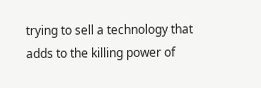trying to sell a technology that adds to the killing power of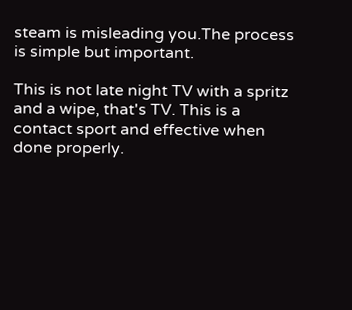steam is misleading you.The process is simple but important.

This is not late night TV with a spritz and a wipe, that's TV. This is a contact sport and effective when done properly.